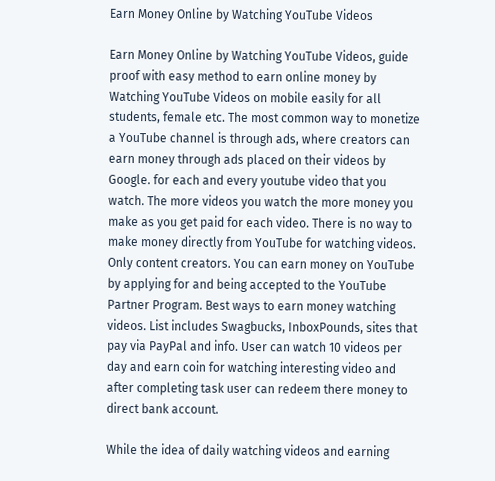Earn Money Online by Watching YouTube Videos

Earn Money Online by Watching YouTube Videos, guide proof with easy method to earn online money by Watching YouTube Videos on mobile easily for all students, female etc. The most common way to monetize a YouTube channel is through ads, where creators can earn money through ads placed on their videos by Google. for each and every youtube video that you watch. The more videos you watch the more money you make as you get paid for each video. There is no way to make money directly from YouTube for watching videos. Only content creators. You can earn money on YouTube by applying for and being accepted to the YouTube Partner Program. Best ways to earn money watching videos. List includes Swagbucks, InboxPounds, sites that pay via PayPal and info. User can watch 10 videos per day and earn coin for watching interesting video and after completing task user can redeem there money to direct bank account.

While the idea of daily watching videos and earning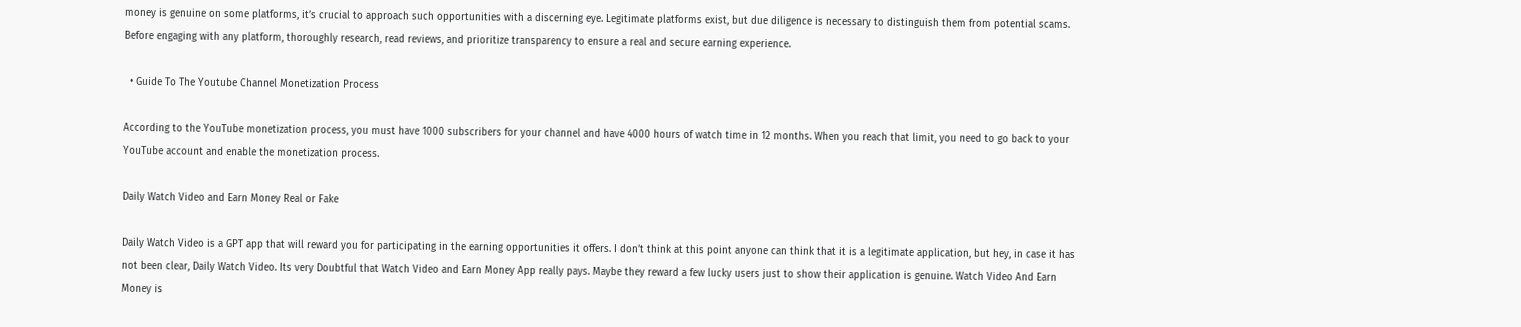money is genuine on some platforms, it’s crucial to approach such opportunities with a discerning eye. Legitimate platforms exist, but due diligence is necessary to distinguish them from potential scams. Before engaging with any platform, thoroughly research, read reviews, and prioritize transparency to ensure a real and secure earning experience.

  • Guide To The Youtube Channel Monetization Process

According to the YouTube monetization process, you must have 1000 subscribers for your channel and have 4000 hours of watch time in 12 months. When you reach that limit, you need to go back to your YouTube account and enable the monetization process.

Daily Watch Video and Earn Money Real or Fake

Daily Watch Video is a GPT app that will reward you for participating in the earning opportunities it offers. I don’t think at this point anyone can think that it is a legitimate application, but hey, in case it has not been clear, Daily Watch Video. Its very Doubtful that Watch Video and Earn Money App really pays. Maybe they reward a few lucky users just to show their application is genuine. Watch Video And Earn Money is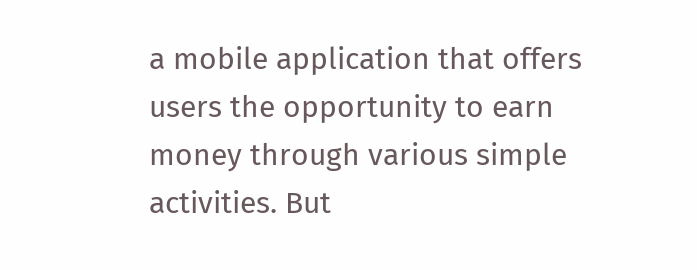a mobile application that offers users the opportunity to earn money through various simple activities. But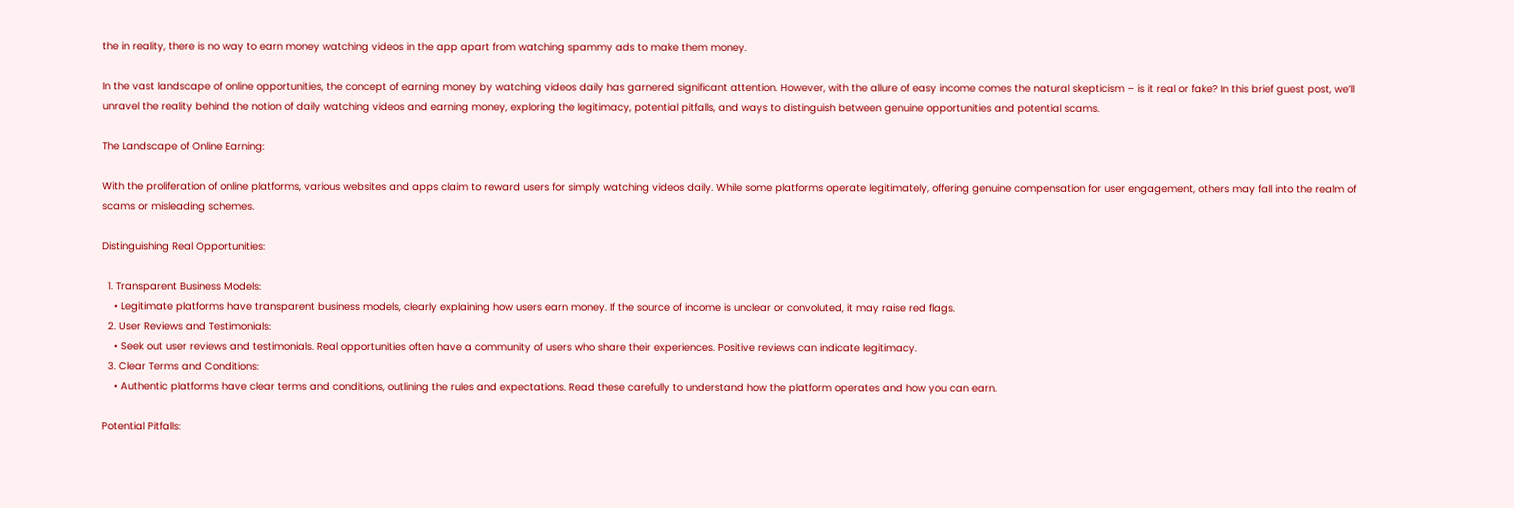the in reality, there is no way to earn money watching videos in the app apart from watching spammy ads to make them money.

In the vast landscape of online opportunities, the concept of earning money by watching videos daily has garnered significant attention. However, with the allure of easy income comes the natural skepticism – is it real or fake? In this brief guest post, we’ll unravel the reality behind the notion of daily watching videos and earning money, exploring the legitimacy, potential pitfalls, and ways to distinguish between genuine opportunities and potential scams.

The Landscape of Online Earning:

With the proliferation of online platforms, various websites and apps claim to reward users for simply watching videos daily. While some platforms operate legitimately, offering genuine compensation for user engagement, others may fall into the realm of scams or misleading schemes.

Distinguishing Real Opportunities:

  1. Transparent Business Models:
    • Legitimate platforms have transparent business models, clearly explaining how users earn money. If the source of income is unclear or convoluted, it may raise red flags.
  2. User Reviews and Testimonials:
    • Seek out user reviews and testimonials. Real opportunities often have a community of users who share their experiences. Positive reviews can indicate legitimacy.
  3. Clear Terms and Conditions:
    • Authentic platforms have clear terms and conditions, outlining the rules and expectations. Read these carefully to understand how the platform operates and how you can earn.

Potential Pitfalls: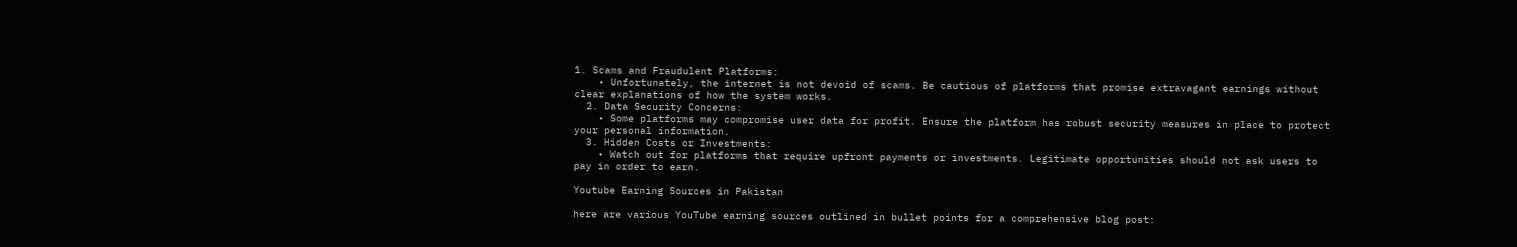1. Scams and Fraudulent Platforms:
    • Unfortunately, the internet is not devoid of scams. Be cautious of platforms that promise extravagant earnings without clear explanations of how the system works.
  2. Data Security Concerns:
    • Some platforms may compromise user data for profit. Ensure the platform has robust security measures in place to protect your personal information.
  3. Hidden Costs or Investments:
    • Watch out for platforms that require upfront payments or investments. Legitimate opportunities should not ask users to pay in order to earn.

Youtube Earning Sources in Pakistan

here are various YouTube earning sources outlined in bullet points for a comprehensive blog post: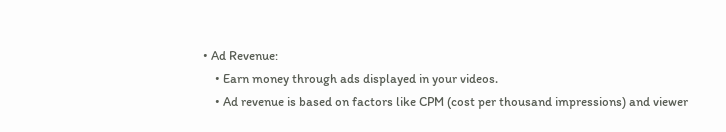• Ad Revenue:
    • Earn money through ads displayed in your videos.
    • Ad revenue is based on factors like CPM (cost per thousand impressions) and viewer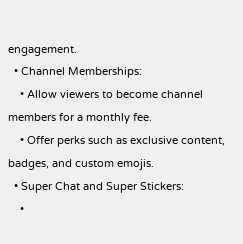engagement.
  • Channel Memberships:
    • Allow viewers to become channel members for a monthly fee.
    • Offer perks such as exclusive content, badges, and custom emojis.
  • Super Chat and Super Stickers:
    •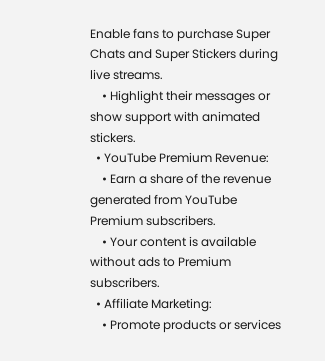Enable fans to purchase Super Chats and Super Stickers during live streams.
    • Highlight their messages or show support with animated stickers.
  • YouTube Premium Revenue:
    • Earn a share of the revenue generated from YouTube Premium subscribers.
    • Your content is available without ads to Premium subscribers.
  • Affiliate Marketing:
    • Promote products or services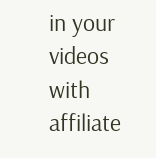in your videos with affiliate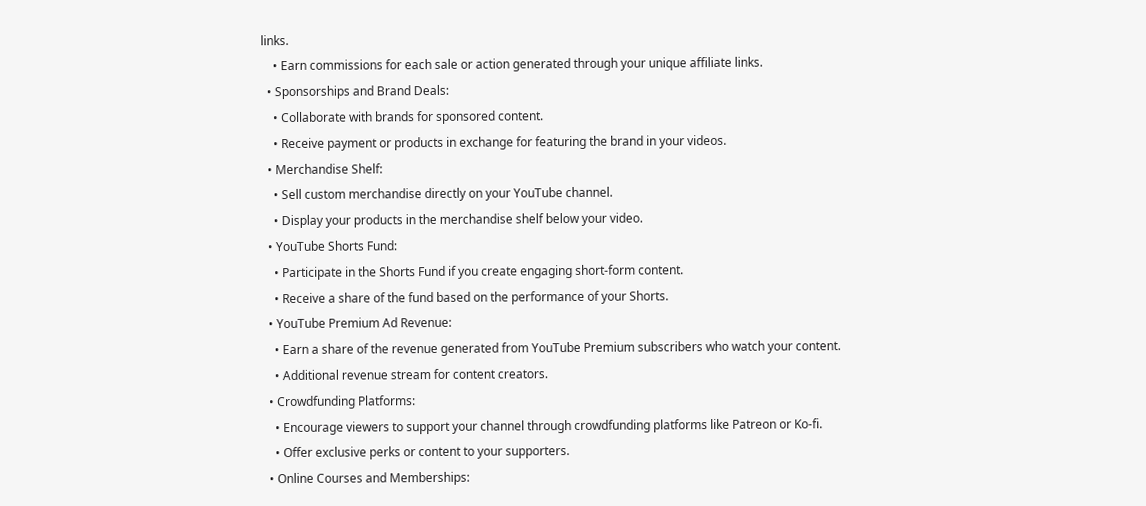links.
    • Earn commissions for each sale or action generated through your unique affiliate links.
  • Sponsorships and Brand Deals:
    • Collaborate with brands for sponsored content.
    • Receive payment or products in exchange for featuring the brand in your videos.
  • Merchandise Shelf:
    • Sell custom merchandise directly on your YouTube channel.
    • Display your products in the merchandise shelf below your video.
  • YouTube Shorts Fund:
    • Participate in the Shorts Fund if you create engaging short-form content.
    • Receive a share of the fund based on the performance of your Shorts.
  • YouTube Premium Ad Revenue:
    • Earn a share of the revenue generated from YouTube Premium subscribers who watch your content.
    • Additional revenue stream for content creators.
  • Crowdfunding Platforms:
    • Encourage viewers to support your channel through crowdfunding platforms like Patreon or Ko-fi.
    • Offer exclusive perks or content to your supporters.
  • Online Courses and Memberships: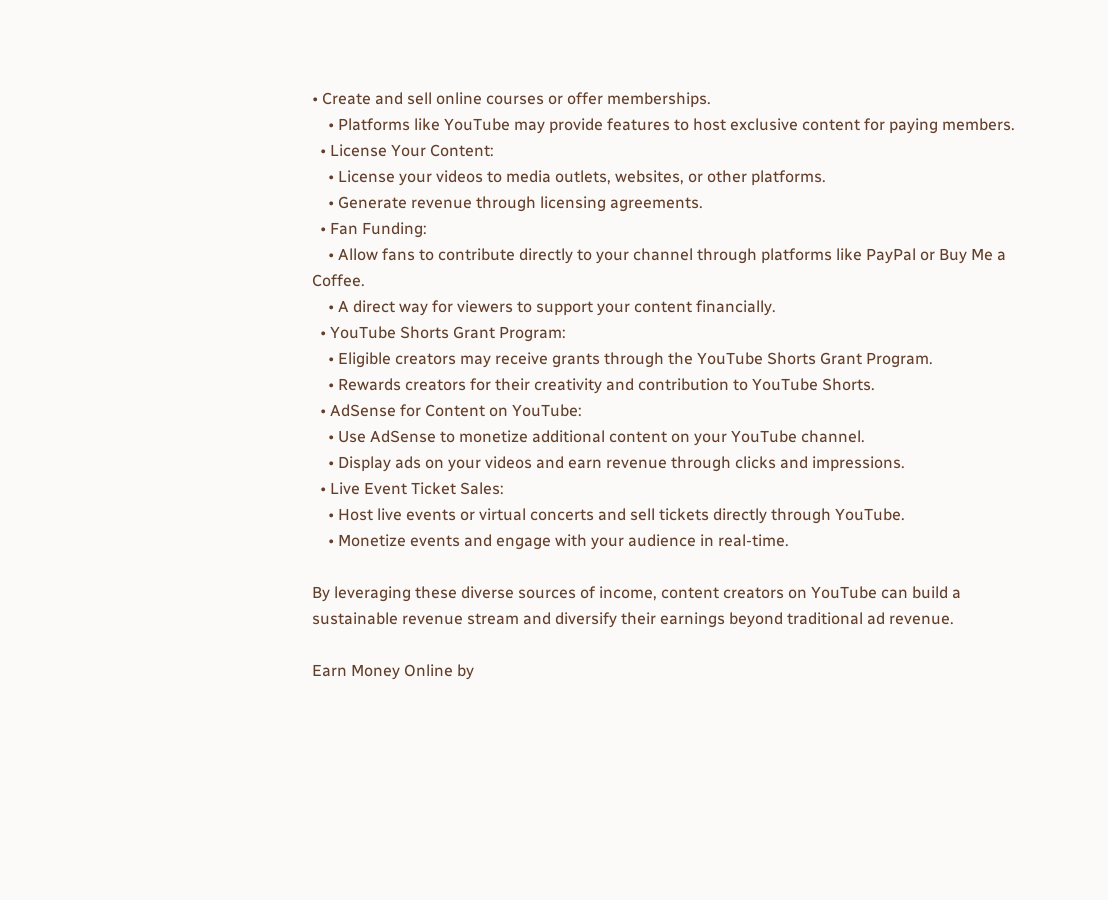• Create and sell online courses or offer memberships.
    • Platforms like YouTube may provide features to host exclusive content for paying members.
  • License Your Content:
    • License your videos to media outlets, websites, or other platforms.
    • Generate revenue through licensing agreements.
  • Fan Funding:
    • Allow fans to contribute directly to your channel through platforms like PayPal or Buy Me a Coffee.
    • A direct way for viewers to support your content financially.
  • YouTube Shorts Grant Program:
    • Eligible creators may receive grants through the YouTube Shorts Grant Program.
    • Rewards creators for their creativity and contribution to YouTube Shorts.
  • AdSense for Content on YouTube:
    • Use AdSense to monetize additional content on your YouTube channel.
    • Display ads on your videos and earn revenue through clicks and impressions.
  • Live Event Ticket Sales:
    • Host live events or virtual concerts and sell tickets directly through YouTube.
    • Monetize events and engage with your audience in real-time.

By leveraging these diverse sources of income, content creators on YouTube can build a sustainable revenue stream and diversify their earnings beyond traditional ad revenue.

Earn Money Online by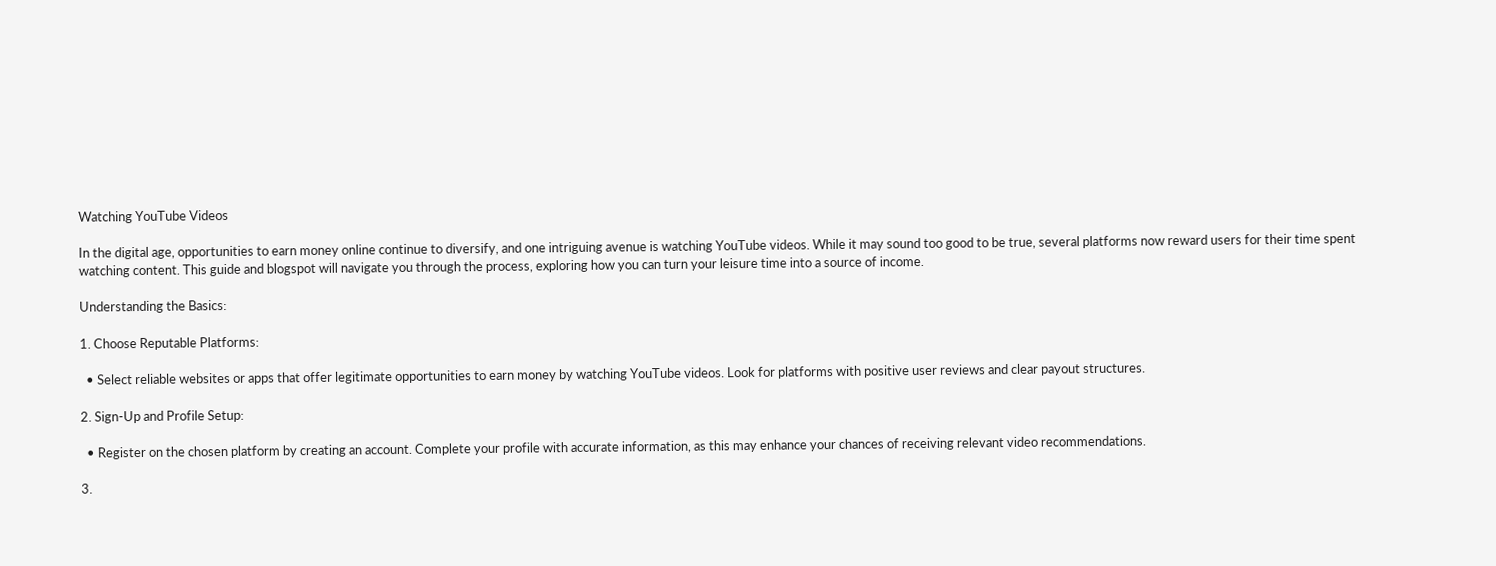Watching YouTube Videos

In the digital age, opportunities to earn money online continue to diversify, and one intriguing avenue is watching YouTube videos. While it may sound too good to be true, several platforms now reward users for their time spent watching content. This guide and blogspot will navigate you through the process, exploring how you can turn your leisure time into a source of income.

Understanding the Basics:

1. Choose Reputable Platforms:

  • Select reliable websites or apps that offer legitimate opportunities to earn money by watching YouTube videos. Look for platforms with positive user reviews and clear payout structures.

2. Sign-Up and Profile Setup:

  • Register on the chosen platform by creating an account. Complete your profile with accurate information, as this may enhance your chances of receiving relevant video recommendations.

3.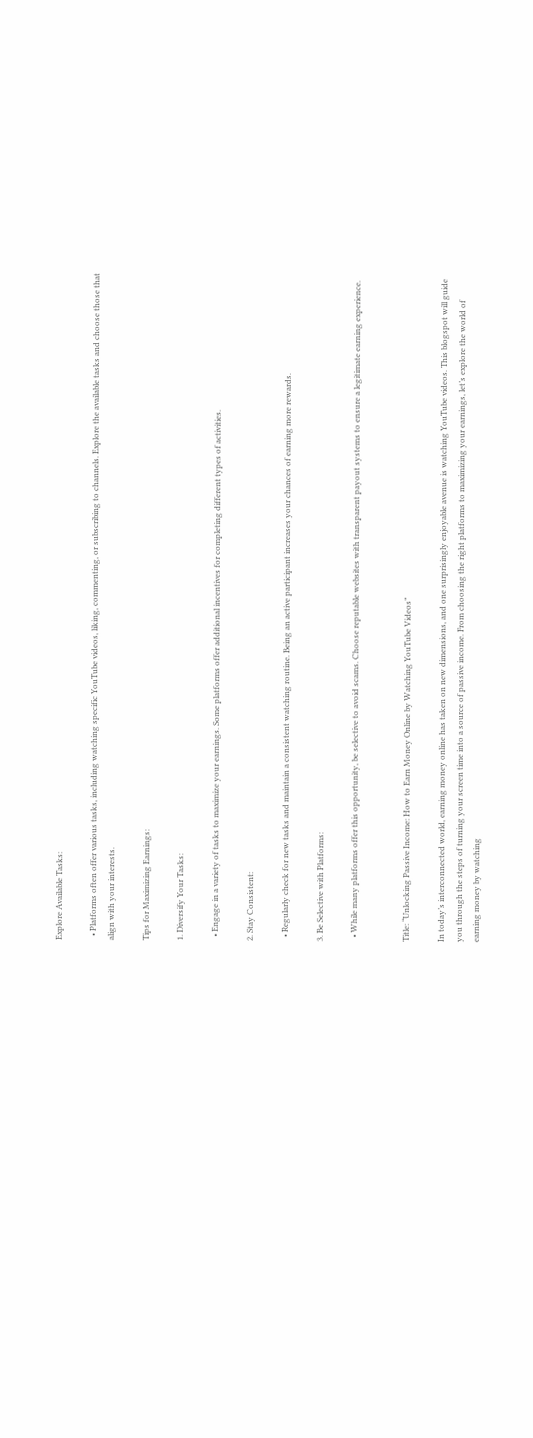Explore Available Tasks:

  • Platforms often offer various tasks, including watching specific YouTube videos, liking, commenting, or subscribing to channels. Explore the available tasks and choose those that align with your interests.

Tips for Maximizing Earnings:

1. Diversify Your Tasks:

  • Engage in a variety of tasks to maximize your earnings. Some platforms offer additional incentives for completing different types of activities.

2. Stay Consistent:

  • Regularly check for new tasks and maintain a consistent watching routine. Being an active participant increases your chances of earning more rewards.

3. Be Selective with Platforms:

  • While many platforms offer this opportunity, be selective to avoid scams. Choose reputable websites with transparent payout systems to ensure a legitimate earning experience.


Title: “Unlocking Passive Income: How to Earn Money Online by Watching YouTube Videos”

In today’s interconnected world, earning money online has taken on new dimensions, and one surprisingly enjoyable avenue is watching YouTube videos. This blogspot will guide you through the steps of turning your screen time into a source of passive income. From choosing the right platforms to maximizing your earnings, let’s explore the world of earning money by watching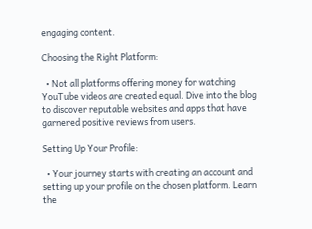engaging content.

Choosing the Right Platform:

  • Not all platforms offering money for watching YouTube videos are created equal. Dive into the blog to discover reputable websites and apps that have garnered positive reviews from users.

Setting Up Your Profile:

  • Your journey starts with creating an account and setting up your profile on the chosen platform. Learn the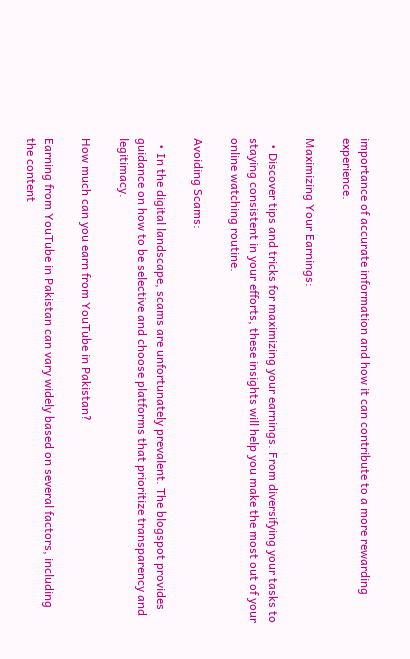importance of accurate information and how it can contribute to a more rewarding experience.

Maximizing Your Earnings:

  • Discover tips and tricks for maximizing your earnings. From diversifying your tasks to staying consistent in your efforts, these insights will help you make the most out of your online watching routine.

Avoiding Scams:

  • In the digital landscape, scams are unfortunately prevalent. The blogspot provides guidance on how to be selective and choose platforms that prioritize transparency and legitimacy.

How much can you earn from YouTube in Pakistan?

Earning from YouTube in Pakistan can vary widely based on several factors, including the content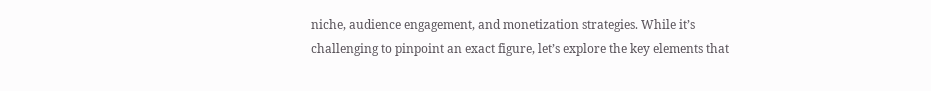niche, audience engagement, and monetization strategies. While it’s challenging to pinpoint an exact figure, let’s explore the key elements that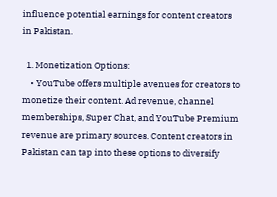influence potential earnings for content creators in Pakistan.

  1. Monetization Options:
    • YouTube offers multiple avenues for creators to monetize their content. Ad revenue, channel memberships, Super Chat, and YouTube Premium revenue are primary sources. Content creators in Pakistan can tap into these options to diversify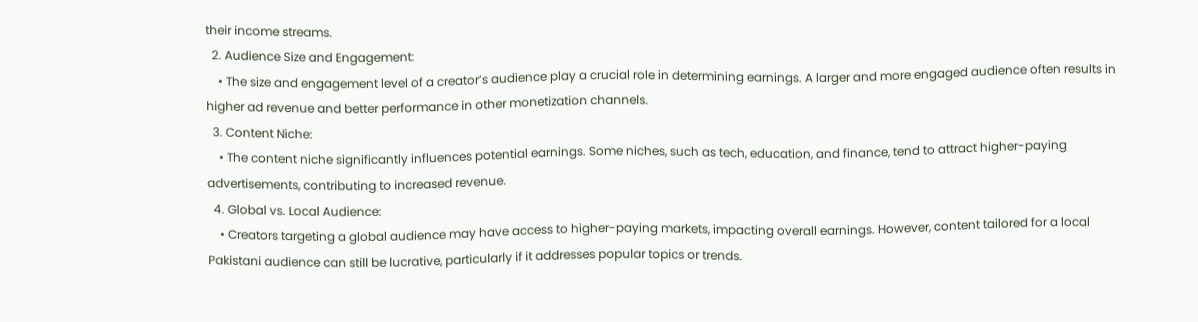their income streams.
  2. Audience Size and Engagement:
    • The size and engagement level of a creator’s audience play a crucial role in determining earnings. A larger and more engaged audience often results in higher ad revenue and better performance in other monetization channels.
  3. Content Niche:
    • The content niche significantly influences potential earnings. Some niches, such as tech, education, and finance, tend to attract higher-paying advertisements, contributing to increased revenue.
  4. Global vs. Local Audience:
    • Creators targeting a global audience may have access to higher-paying markets, impacting overall earnings. However, content tailored for a local Pakistani audience can still be lucrative, particularly if it addresses popular topics or trends.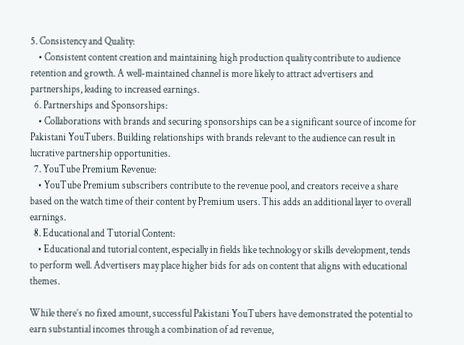5. Consistency and Quality:
    • Consistent content creation and maintaining high production quality contribute to audience retention and growth. A well-maintained channel is more likely to attract advertisers and partnerships, leading to increased earnings.
  6. Partnerships and Sponsorships:
    • Collaborations with brands and securing sponsorships can be a significant source of income for Pakistani YouTubers. Building relationships with brands relevant to the audience can result in lucrative partnership opportunities.
  7. YouTube Premium Revenue:
    • YouTube Premium subscribers contribute to the revenue pool, and creators receive a share based on the watch time of their content by Premium users. This adds an additional layer to overall earnings.
  8. Educational and Tutorial Content:
    • Educational and tutorial content, especially in fields like technology or skills development, tends to perform well. Advertisers may place higher bids for ads on content that aligns with educational themes.

While there’s no fixed amount, successful Pakistani YouTubers have demonstrated the potential to earn substantial incomes through a combination of ad revenue,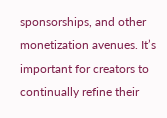sponsorships, and other monetization avenues. It’s important for creators to continually refine their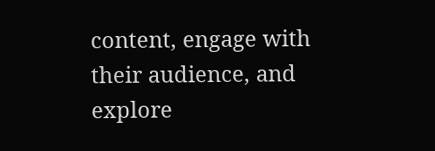content, engage with their audience, and explore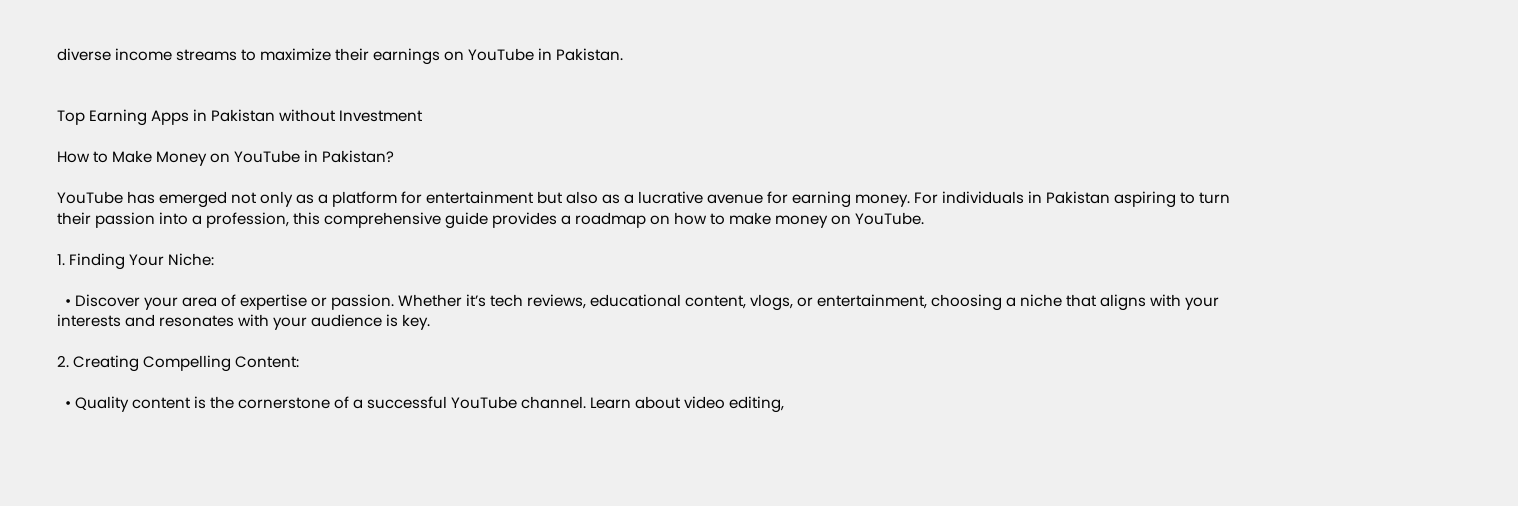diverse income streams to maximize their earnings on YouTube in Pakistan.


Top Earning Apps in Pakistan without Investment

How to Make Money on YouTube in Pakistan?

YouTube has emerged not only as a platform for entertainment but also as a lucrative avenue for earning money. For individuals in Pakistan aspiring to turn their passion into a profession, this comprehensive guide provides a roadmap on how to make money on YouTube.

1. Finding Your Niche:

  • Discover your area of expertise or passion. Whether it’s tech reviews, educational content, vlogs, or entertainment, choosing a niche that aligns with your interests and resonates with your audience is key.

2. Creating Compelling Content:

  • Quality content is the cornerstone of a successful YouTube channel. Learn about video editing,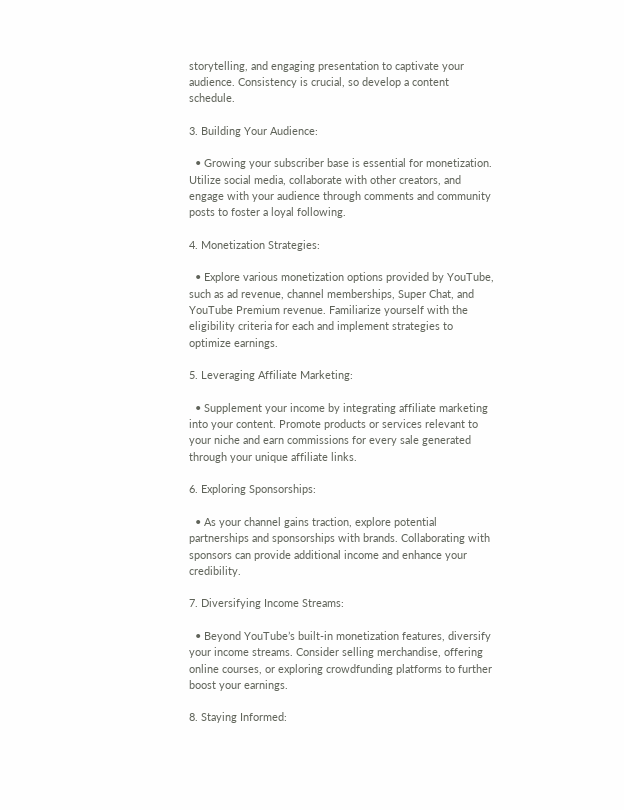storytelling, and engaging presentation to captivate your audience. Consistency is crucial, so develop a content schedule.

3. Building Your Audience:

  • Growing your subscriber base is essential for monetization. Utilize social media, collaborate with other creators, and engage with your audience through comments and community posts to foster a loyal following.

4. Monetization Strategies:

  • Explore various monetization options provided by YouTube, such as ad revenue, channel memberships, Super Chat, and YouTube Premium revenue. Familiarize yourself with the eligibility criteria for each and implement strategies to optimize earnings.

5. Leveraging Affiliate Marketing:

  • Supplement your income by integrating affiliate marketing into your content. Promote products or services relevant to your niche and earn commissions for every sale generated through your unique affiliate links.

6. Exploring Sponsorships:

  • As your channel gains traction, explore potential partnerships and sponsorships with brands. Collaborating with sponsors can provide additional income and enhance your credibility.

7. Diversifying Income Streams:

  • Beyond YouTube’s built-in monetization features, diversify your income streams. Consider selling merchandise, offering online courses, or exploring crowdfunding platforms to further boost your earnings.

8. Staying Informed: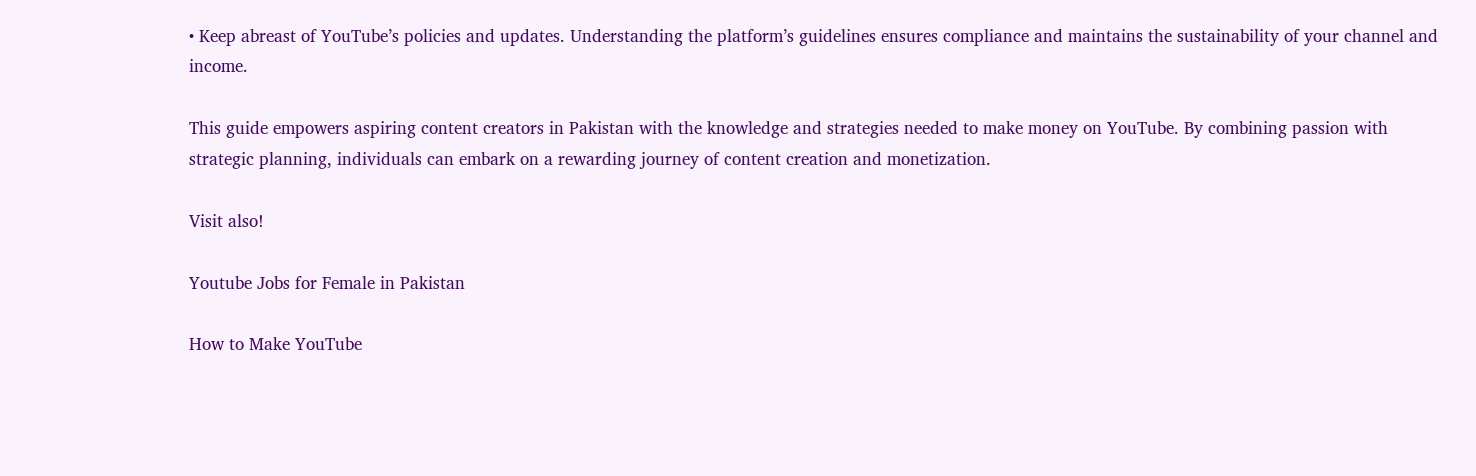• Keep abreast of YouTube’s policies and updates. Understanding the platform’s guidelines ensures compliance and maintains the sustainability of your channel and income.

This guide empowers aspiring content creators in Pakistan with the knowledge and strategies needed to make money on YouTube. By combining passion with strategic planning, individuals can embark on a rewarding journey of content creation and monetization.

Visit also!

Youtube Jobs for Female in Pakistan

How to Make YouTube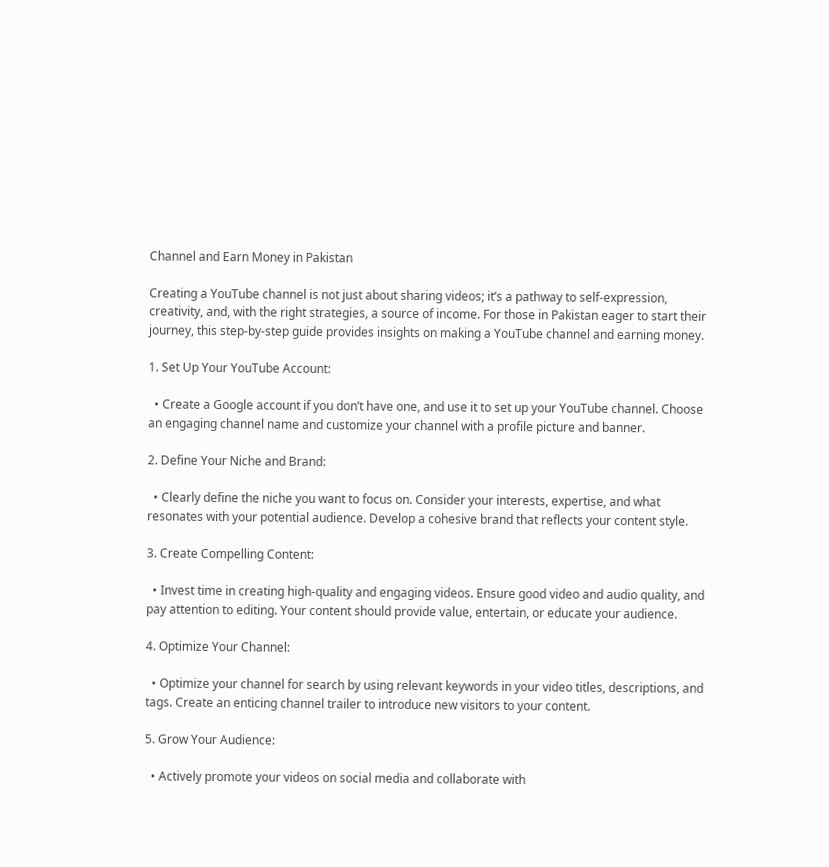Channel and Earn Money in Pakistan

Creating a YouTube channel is not just about sharing videos; it’s a pathway to self-expression, creativity, and, with the right strategies, a source of income. For those in Pakistan eager to start their journey, this step-by-step guide provides insights on making a YouTube channel and earning money.

1. Set Up Your YouTube Account:

  • Create a Google account if you don’t have one, and use it to set up your YouTube channel. Choose an engaging channel name and customize your channel with a profile picture and banner.

2. Define Your Niche and Brand:

  • Clearly define the niche you want to focus on. Consider your interests, expertise, and what resonates with your potential audience. Develop a cohesive brand that reflects your content style.

3. Create Compelling Content:

  • Invest time in creating high-quality and engaging videos. Ensure good video and audio quality, and pay attention to editing. Your content should provide value, entertain, or educate your audience.

4. Optimize Your Channel:

  • Optimize your channel for search by using relevant keywords in your video titles, descriptions, and tags. Create an enticing channel trailer to introduce new visitors to your content.

5. Grow Your Audience:

  • Actively promote your videos on social media and collaborate with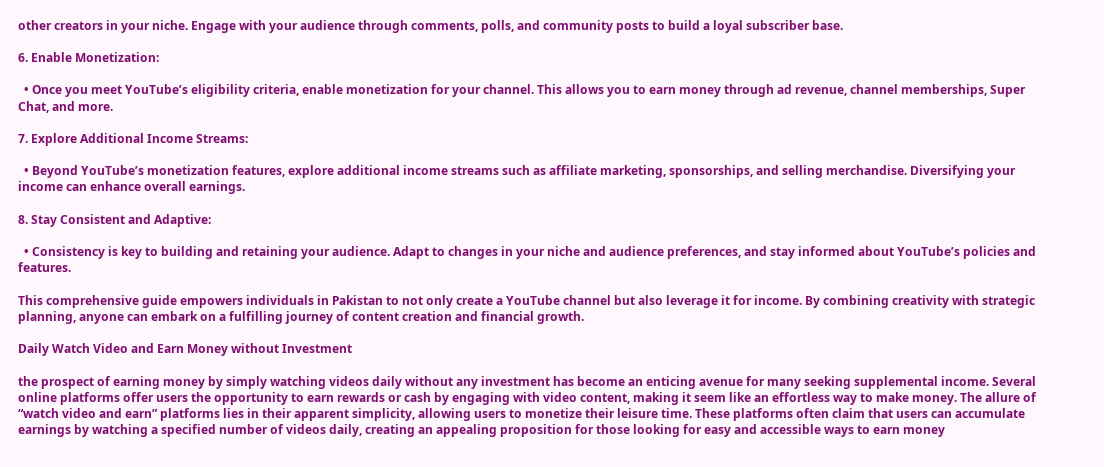other creators in your niche. Engage with your audience through comments, polls, and community posts to build a loyal subscriber base.

6. Enable Monetization:

  • Once you meet YouTube’s eligibility criteria, enable monetization for your channel. This allows you to earn money through ad revenue, channel memberships, Super Chat, and more.

7. Explore Additional Income Streams:

  • Beyond YouTube’s monetization features, explore additional income streams such as affiliate marketing, sponsorships, and selling merchandise. Diversifying your income can enhance overall earnings.

8. Stay Consistent and Adaptive:

  • Consistency is key to building and retaining your audience. Adapt to changes in your niche and audience preferences, and stay informed about YouTube’s policies and features.

This comprehensive guide empowers individuals in Pakistan to not only create a YouTube channel but also leverage it for income. By combining creativity with strategic planning, anyone can embark on a fulfilling journey of content creation and financial growth.

Daily Watch Video and Earn Money without Investment

the prospect of earning money by simply watching videos daily without any investment has become an enticing avenue for many seeking supplemental income. Several online platforms offer users the opportunity to earn rewards or cash by engaging with video content, making it seem like an effortless way to make money. The allure of “watch video and earn” platforms lies in their apparent simplicity, allowing users to monetize their leisure time. These platforms often claim that users can accumulate earnings by watching a specified number of videos daily, creating an appealing proposition for those looking for easy and accessible ways to earn money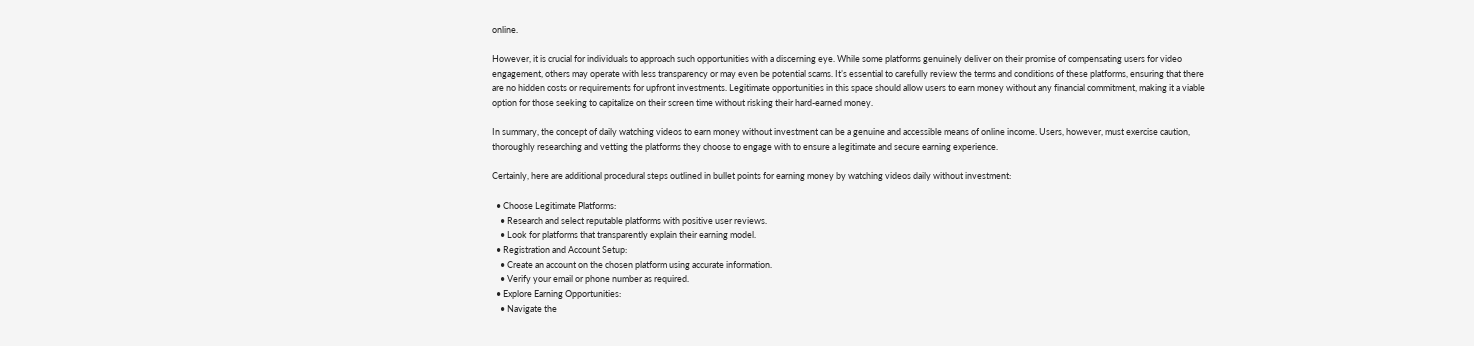online.

However, it is crucial for individuals to approach such opportunities with a discerning eye. While some platforms genuinely deliver on their promise of compensating users for video engagement, others may operate with less transparency or may even be potential scams. It’s essential to carefully review the terms and conditions of these platforms, ensuring that there are no hidden costs or requirements for upfront investments. Legitimate opportunities in this space should allow users to earn money without any financial commitment, making it a viable option for those seeking to capitalize on their screen time without risking their hard-earned money.

In summary, the concept of daily watching videos to earn money without investment can be a genuine and accessible means of online income. Users, however, must exercise caution, thoroughly researching and vetting the platforms they choose to engage with to ensure a legitimate and secure earning experience.

Certainly, here are additional procedural steps outlined in bullet points for earning money by watching videos daily without investment:

  • Choose Legitimate Platforms:
    • Research and select reputable platforms with positive user reviews.
    • Look for platforms that transparently explain their earning model.
  • Registration and Account Setup:
    • Create an account on the chosen platform using accurate information.
    • Verify your email or phone number as required.
  • Explore Earning Opportunities:
    • Navigate the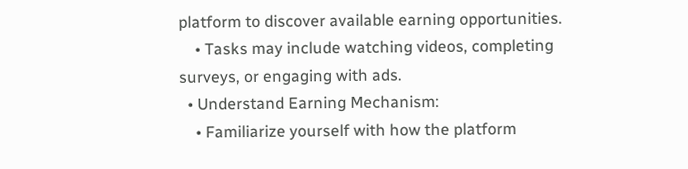platform to discover available earning opportunities.
    • Tasks may include watching videos, completing surveys, or engaging with ads.
  • Understand Earning Mechanism:
    • Familiarize yourself with how the platform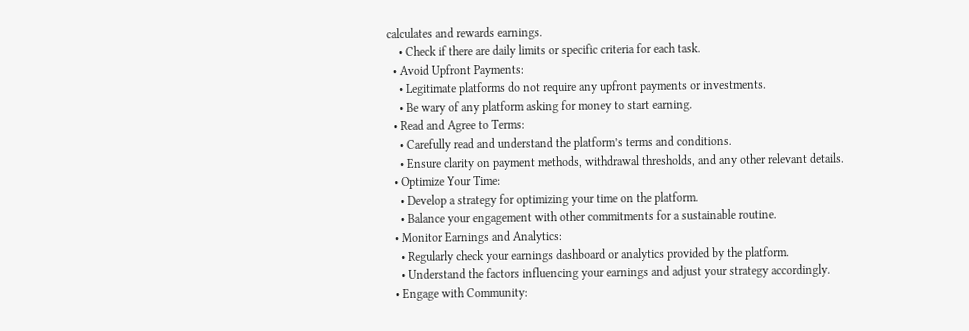calculates and rewards earnings.
    • Check if there are daily limits or specific criteria for each task.
  • Avoid Upfront Payments:
    • Legitimate platforms do not require any upfront payments or investments.
    • Be wary of any platform asking for money to start earning.
  • Read and Agree to Terms:
    • Carefully read and understand the platform’s terms and conditions.
    • Ensure clarity on payment methods, withdrawal thresholds, and any other relevant details.
  • Optimize Your Time:
    • Develop a strategy for optimizing your time on the platform.
    • Balance your engagement with other commitments for a sustainable routine.
  • Monitor Earnings and Analytics:
    • Regularly check your earnings dashboard or analytics provided by the platform.
    • Understand the factors influencing your earnings and adjust your strategy accordingly.
  • Engage with Community: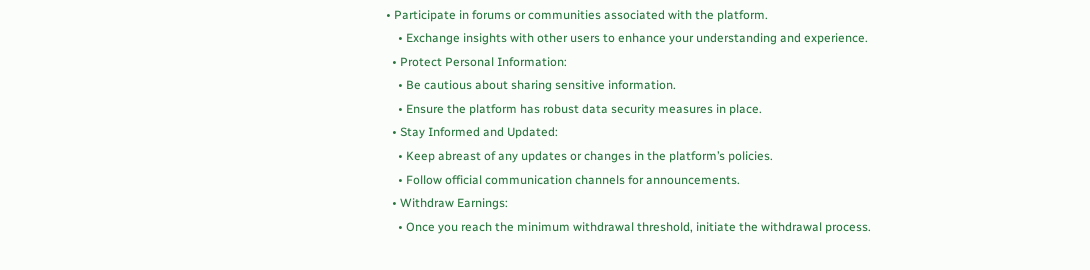• Participate in forums or communities associated with the platform.
    • Exchange insights with other users to enhance your understanding and experience.
  • Protect Personal Information:
    • Be cautious about sharing sensitive information.
    • Ensure the platform has robust data security measures in place.
  • Stay Informed and Updated:
    • Keep abreast of any updates or changes in the platform’s policies.
    • Follow official communication channels for announcements.
  • Withdraw Earnings:
    • Once you reach the minimum withdrawal threshold, initiate the withdrawal process.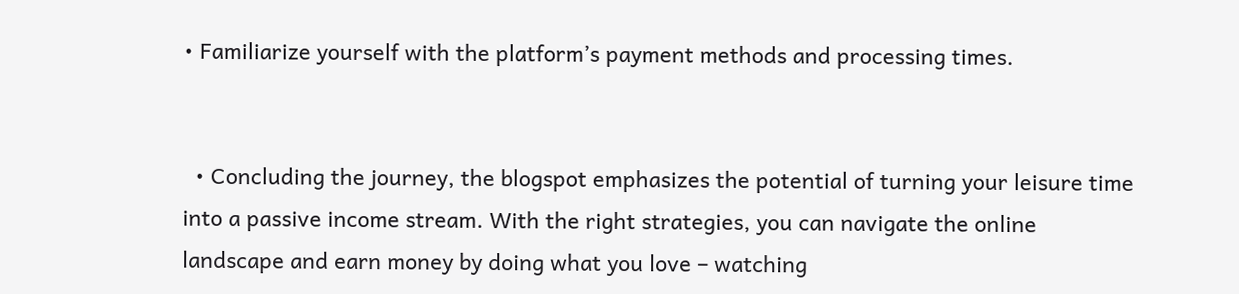• Familiarize yourself with the platform’s payment methods and processing times.


  • Concluding the journey, the blogspot emphasizes the potential of turning your leisure time into a passive income stream. With the right strategies, you can navigate the online landscape and earn money by doing what you love – watching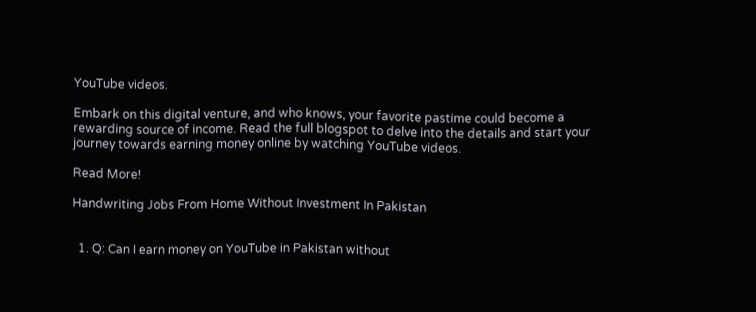YouTube videos.

Embark on this digital venture, and who knows, your favorite pastime could become a rewarding source of income. Read the full blogspot to delve into the details and start your journey towards earning money online by watching YouTube videos.

Read More!

Handwriting Jobs From Home Without Investment In Pakistan


  1. Q: Can I earn money on YouTube in Pakistan without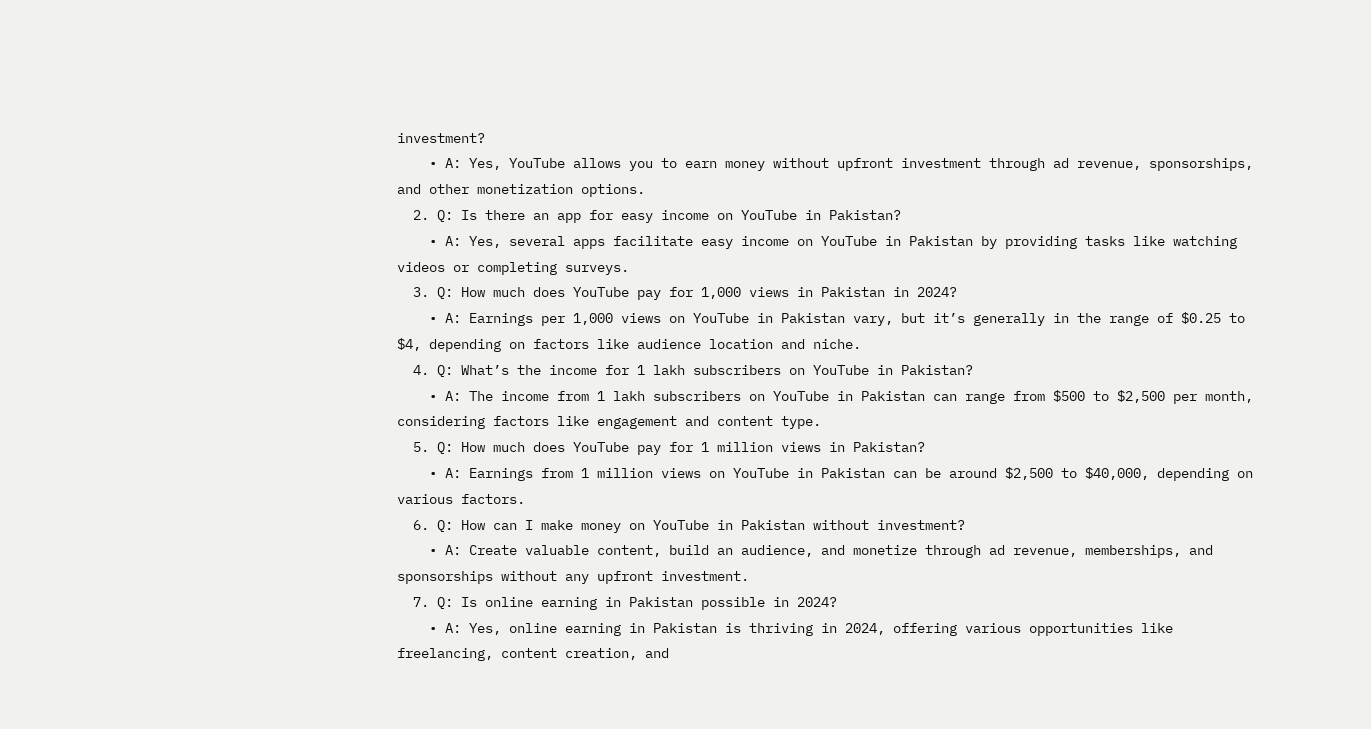investment?
    • A: Yes, YouTube allows you to earn money without upfront investment through ad revenue, sponsorships, and other monetization options.
  2. Q: Is there an app for easy income on YouTube in Pakistan?
    • A: Yes, several apps facilitate easy income on YouTube in Pakistan by providing tasks like watching videos or completing surveys.
  3. Q: How much does YouTube pay for 1,000 views in Pakistan in 2024?
    • A: Earnings per 1,000 views on YouTube in Pakistan vary, but it’s generally in the range of $0.25 to $4, depending on factors like audience location and niche.
  4. Q: What’s the income for 1 lakh subscribers on YouTube in Pakistan?
    • A: The income from 1 lakh subscribers on YouTube in Pakistan can range from $500 to $2,500 per month, considering factors like engagement and content type.
  5. Q: How much does YouTube pay for 1 million views in Pakistan?
    • A: Earnings from 1 million views on YouTube in Pakistan can be around $2,500 to $40,000, depending on various factors.
  6. Q: How can I make money on YouTube in Pakistan without investment?
    • A: Create valuable content, build an audience, and monetize through ad revenue, memberships, and sponsorships without any upfront investment.
  7. Q: Is online earning in Pakistan possible in 2024?
    • A: Yes, online earning in Pakistan is thriving in 2024, offering various opportunities like freelancing, content creation, and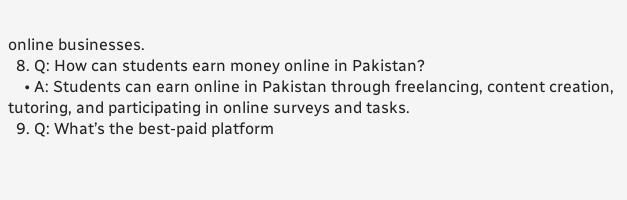online businesses.
  8. Q: How can students earn money online in Pakistan?
    • A: Students can earn online in Pakistan through freelancing, content creation, tutoring, and participating in online surveys and tasks.
  9. Q: What’s the best-paid platform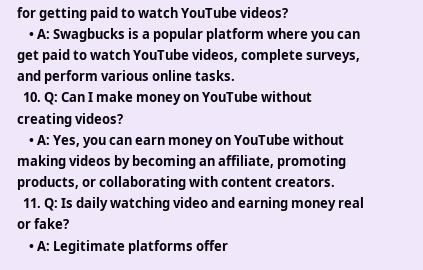for getting paid to watch YouTube videos?
    • A: Swagbucks is a popular platform where you can get paid to watch YouTube videos, complete surveys, and perform various online tasks.
  10. Q: Can I make money on YouTube without creating videos?
    • A: Yes, you can earn money on YouTube without making videos by becoming an affiliate, promoting products, or collaborating with content creators.
  11. Q: Is daily watching video and earning money real or fake?
    • A: Legitimate platforms offer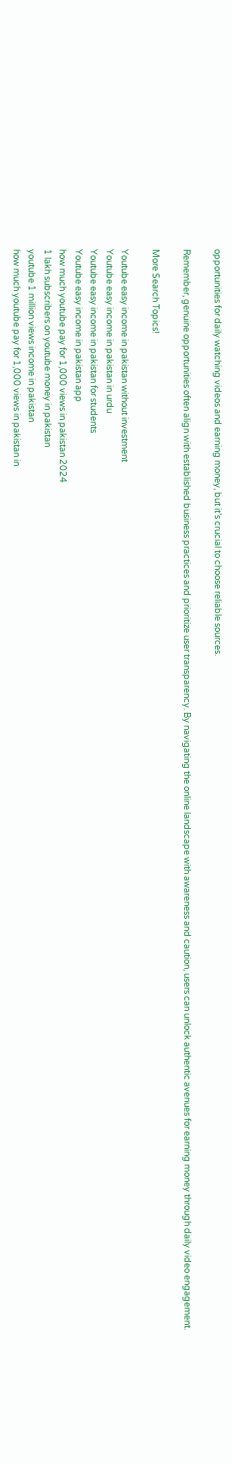opportunities for daily watching videos and earning money, but it’s crucial to choose reliable sources.

Remember, genuine opportunities often align with established business practices and prioritize user transparency. By navigating the online landscape with awareness and caution, users can unlock authentic avenues for earning money through daily video engagement.

More Search Topics!

Youtube easy income in pakistan without investment
Youtube easy income in pakistan in urdu
Youtube easy income in pakistan for students
Youtube easy income in pakistan app
how much youtube pay for 1,000 views in pakistan 2024
1 lakh subscribers on youtube money in pakistan
youtube 1 million views income in pakistan
how much youtube pay for 1,000 views in pakistan in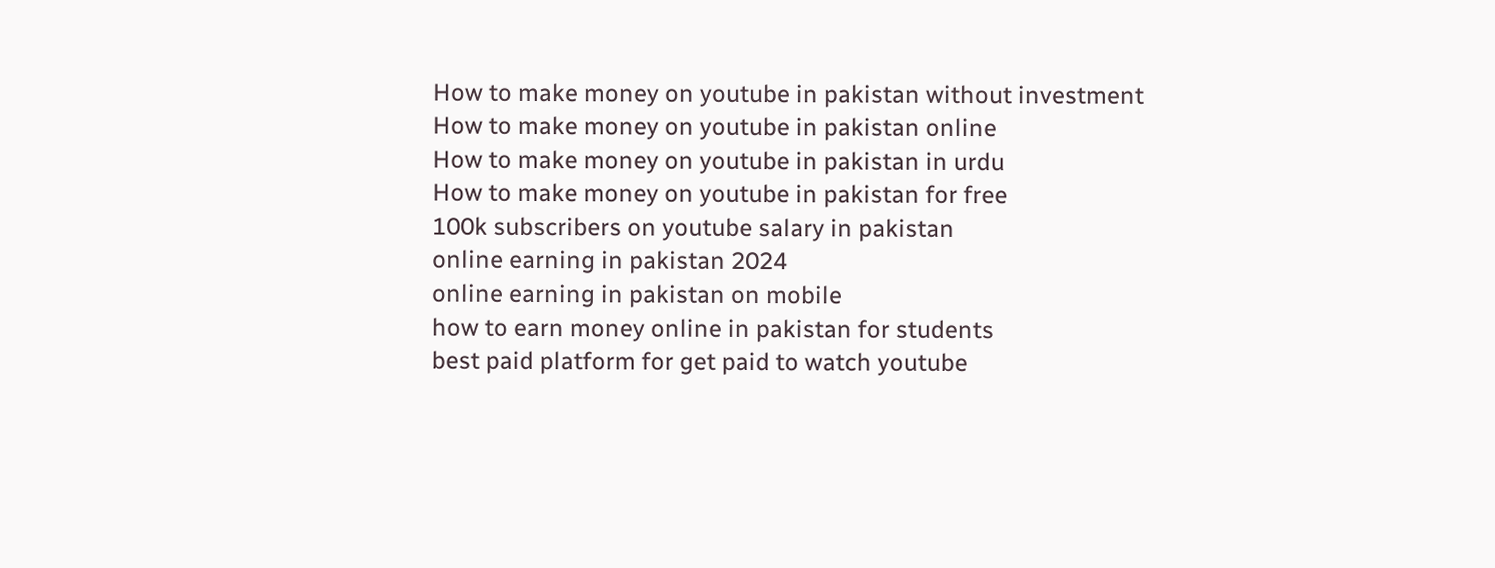How to make money on youtube in pakistan without investment
How to make money on youtube in pakistan online
How to make money on youtube in pakistan in urdu
How to make money on youtube in pakistan for free
100k subscribers on youtube salary in pakistan
online earning in pakistan 2024
online earning in pakistan on mobile
how to earn money online in pakistan for students
best paid platform for get paid to watch youtube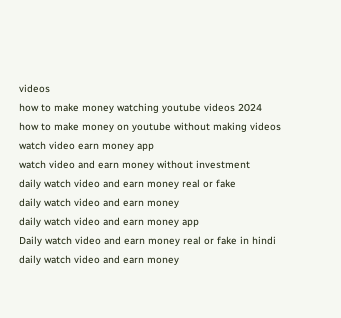videos
how to make money watching youtube videos 2024
how to make money on youtube without making videos
watch video earn money app
watch video and earn money without investment
daily watch video and earn money real or fake
daily watch video and earn money
daily watch video and earn money app
Daily watch video and earn money real or fake in hindi
daily watch video and earn money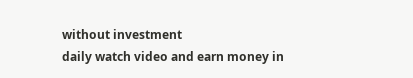without investment
daily watch video and earn money in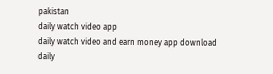pakistan
daily watch video app
daily watch video and earn money app download
daily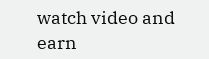watch video and earn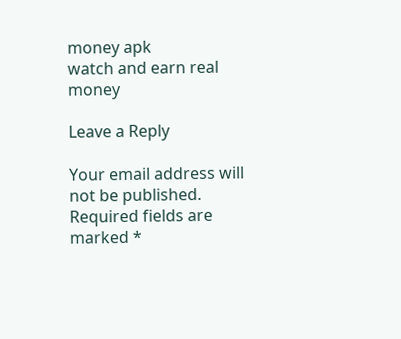money apk
watch and earn real money

Leave a Reply

Your email address will not be published. Required fields are marked *